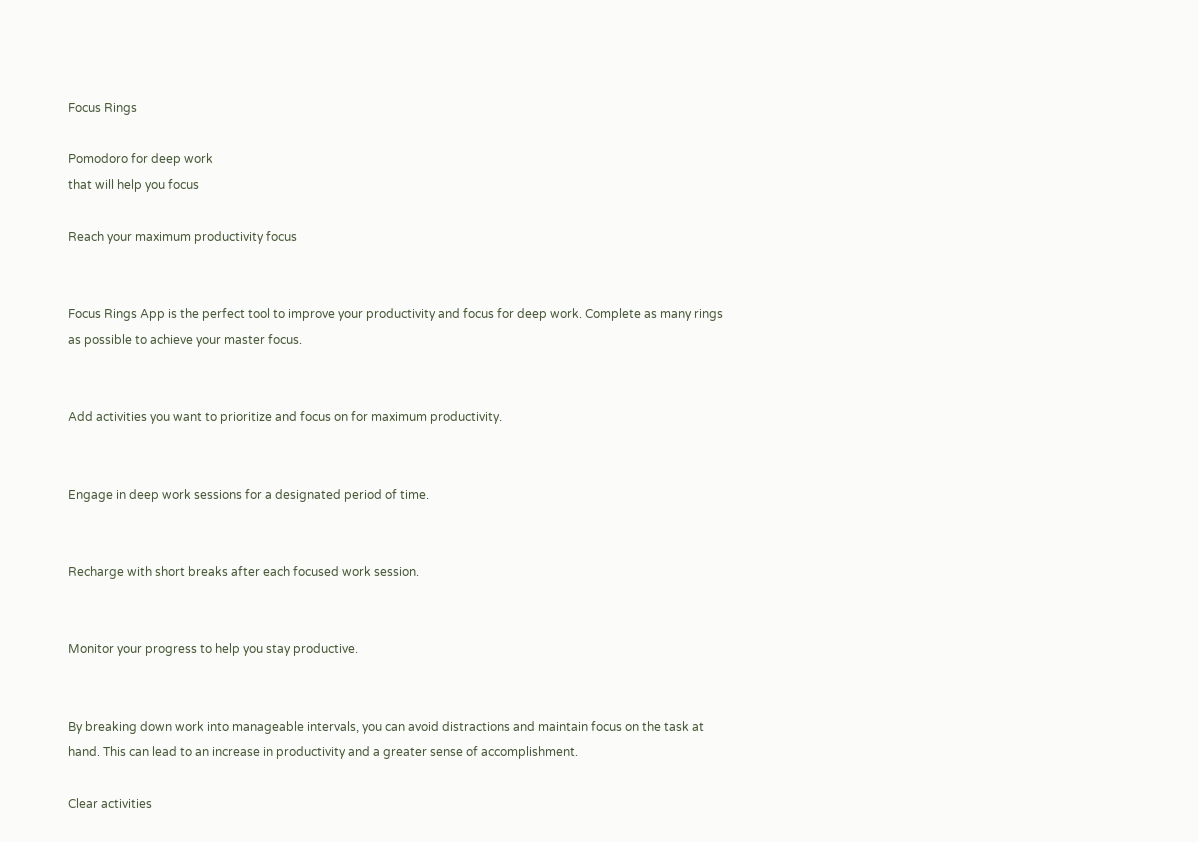Focus Rings

Pomodoro for deep work
that will help you focus

Reach your maximum productivity focus


Focus Rings App is the perfect tool to improve your productivity and focus for deep work. Complete as many rings as possible to achieve your master focus.


Add activities you want to prioritize and focus on for maximum productivity.


Engage in deep work sessions for a designated period of time.


Recharge with short breaks after each focused work session.


Monitor your progress to help you stay productive.


By breaking down work into manageable intervals, you can avoid distractions and maintain focus on the task at hand. This can lead to an increase in productivity and a greater sense of accomplishment.

Clear activities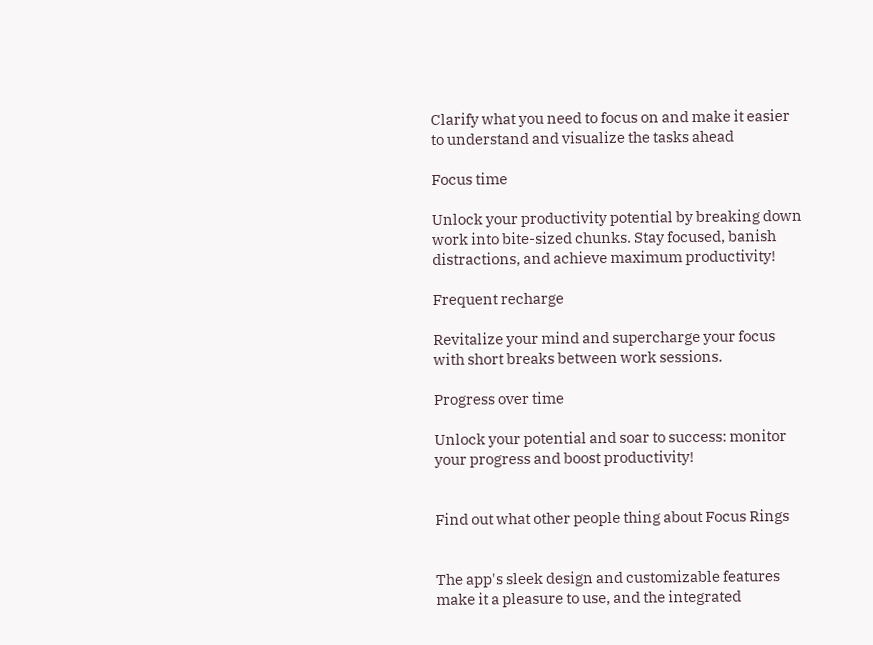Clarify what you need to focus on and make it easier to understand and visualize the tasks ahead

Focus time

Unlock your productivity potential by breaking down work into bite-sized chunks. Stay focused, banish distractions, and achieve maximum productivity!

Frequent recharge

Revitalize your mind and supercharge your focus with short breaks between work sessions.

Progress over time

Unlock your potential and soar to success: monitor your progress and boost productivity!


Find out what other people thing about Focus Rings


The app's sleek design and customizable features make it a pleasure to use, and the integrated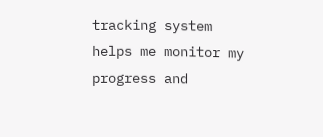tracking system helps me monitor my progress and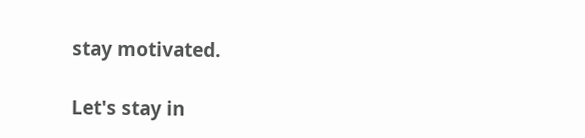stay motivated.

Let's stay in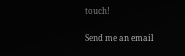touch!

Send me an email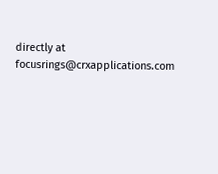directly at focusrings@crxapplications.com